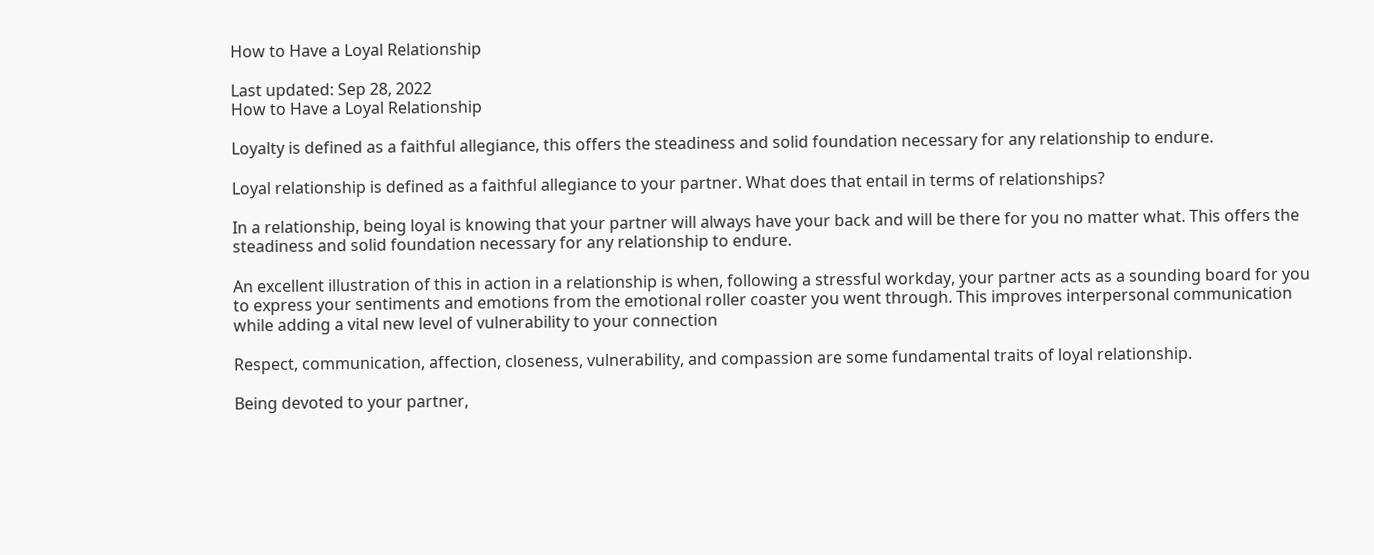How to Have a Loyal Relationship

Last updated: Sep 28, 2022
How to Have a Loyal Relationship

Loyalty is defined as a faithful allegiance, this offers the steadiness and solid foundation necessary for any relationship to endure.

Loyal relationship is defined as a faithful allegiance to your partner. What does that entail in terms of relationships?

In a relationship, being loyal is knowing that your partner will always have your back and will be there for you no matter what. This offers the steadiness and solid foundation necessary for any relationship to endure.

An excellent illustration of this in action in a relationship is when, following a stressful workday, your partner acts as a sounding board for you to express your sentiments and emotions from the emotional roller coaster you went through. This improves interpersonal communication while adding a vital new level of vulnerability to your connection

Respect, communication, affection, closeness, vulnerability, and compassion are some fundamental traits of loyal relationship.

Being devoted to your partner,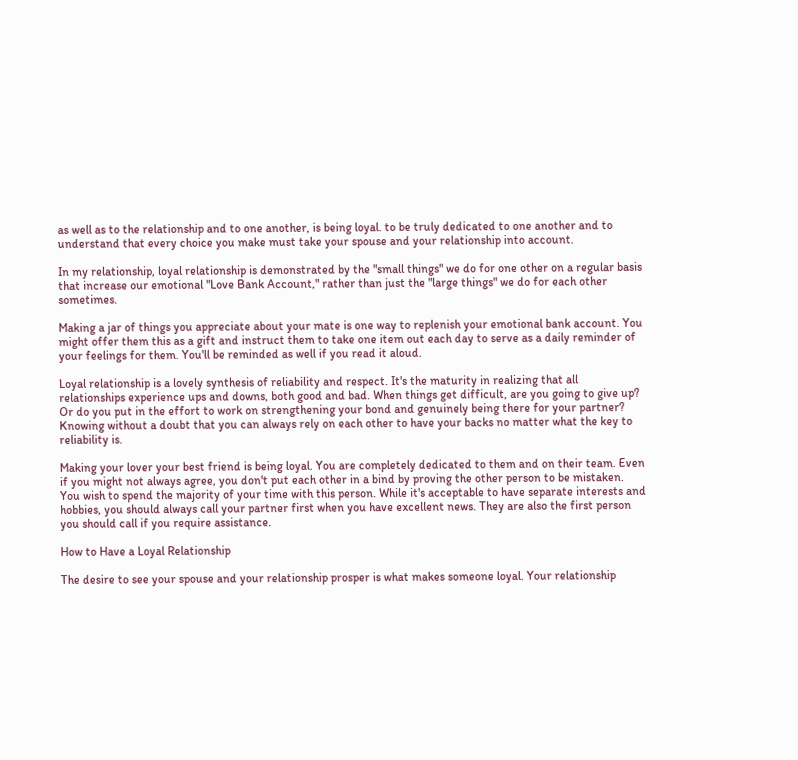as well as to the relationship and to one another, is being loyal. to be truly dedicated to one another and to understand that every choice you make must take your spouse and your relationship into account.

In my relationship, loyal relationship is demonstrated by the "small things" we do for one other on a regular basis that increase our emotional "Love Bank Account," rather than just the "large things" we do for each other sometimes.

Making a jar of things you appreciate about your mate is one way to replenish your emotional bank account. You might offer them this as a gift and instruct them to take one item out each day to serve as a daily reminder of your feelings for them. You'll be reminded as well if you read it aloud.

Loyal relationship is a lovely synthesis of reliability and respect. It's the maturity in realizing that all relationships experience ups and downs, both good and bad. When things get difficult, are you going to give up? Or do you put in the effort to work on strengthening your bond and genuinely being there for your partner? Knowing without a doubt that you can always rely on each other to have your backs no matter what the key to reliability is.

Making your lover your best friend is being loyal. You are completely dedicated to them and on their team. Even if you might not always agree, you don't put each other in a bind by proving the other person to be mistaken. You wish to spend the majority of your time with this person. While it's acceptable to have separate interests and hobbies, you should always call your partner first when you have excellent news. They are also the first person you should call if you require assistance.

How to Have a Loyal Relationship

The desire to see your spouse and your relationship prosper is what makes someone loyal. Your relationship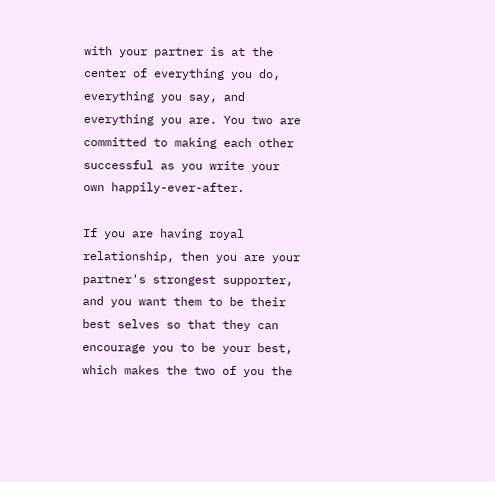with your partner is at the center of everything you do, everything you say, and everything you are. You two are committed to making each other successful as you write your own happily-ever-after.

If you are having royal relationship, then you are your partner's strongest supporter, and you want them to be their best selves so that they can encourage you to be your best, which makes the two of you the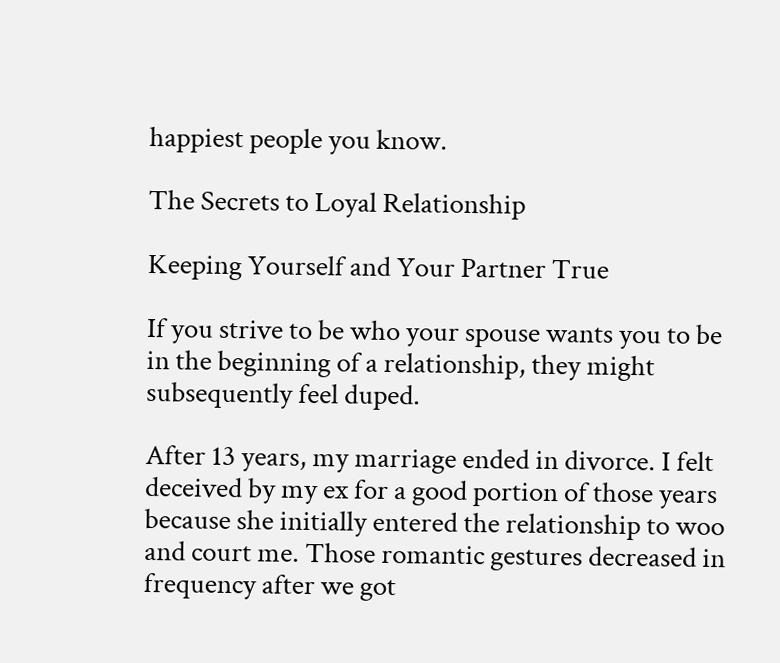happiest people you know.

The Secrets to Loyal Relationship

Keeping Yourself and Your Partner True

If you strive to be who your spouse wants you to be in the beginning of a relationship, they might subsequently feel duped.

After 13 years, my marriage ended in divorce. I felt deceived by my ex for a good portion of those years because she initially entered the relationship to woo and court me. Those romantic gestures decreased in frequency after we got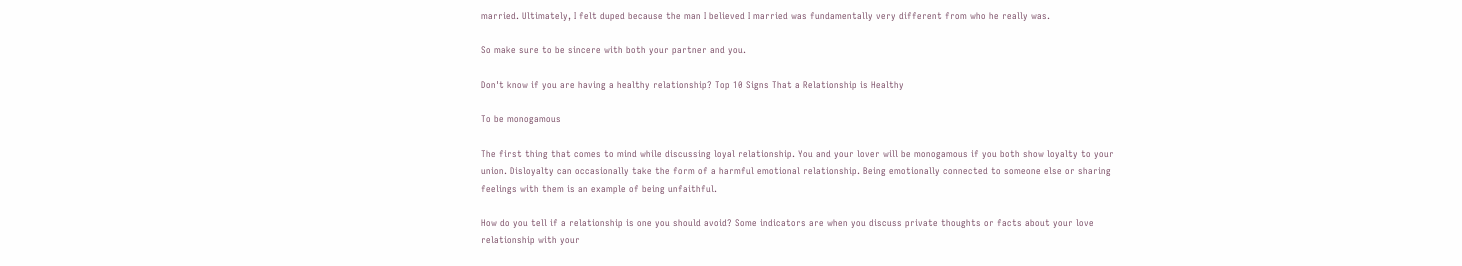married. Ultimately, I felt duped because the man I believed I married was fundamentally very different from who he really was.

So make sure to be sincere with both your partner and you.

Don't know if you are having a healthy relationship? Top 10 Signs That a Relationship is Healthy

To be monogamous

The first thing that comes to mind while discussing loyal relationship. You and your lover will be monogamous if you both show loyalty to your union. Disloyalty can occasionally take the form of a harmful emotional relationship. Being emotionally connected to someone else or sharing feelings with them is an example of being unfaithful.

How do you tell if a relationship is one you should avoid? Some indicators are when you discuss private thoughts or facts about your love relationship with your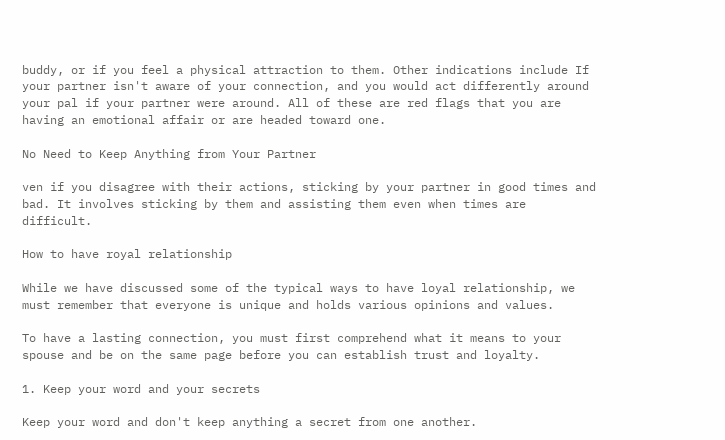buddy, or if you feel a physical attraction to them. Other indications include If your partner isn't aware of your connection, and you would act differently around your pal if your partner were around. All of these are red flags that you are having an emotional affair or are headed toward one.

No Need to Keep Anything from Your Partner

ven if you disagree with their actions, sticking by your partner in good times and bad. It involves sticking by them and assisting them even when times are difficult.

How to have royal relationship

While we have discussed some of the typical ways to have loyal relationship, we must remember that everyone is unique and holds various opinions and values.

To have a lasting connection, you must first comprehend what it means to your spouse and be on the same page before you can establish trust and loyalty.

1. Keep your word and your secrets

Keep your word and don't keep anything a secret from one another.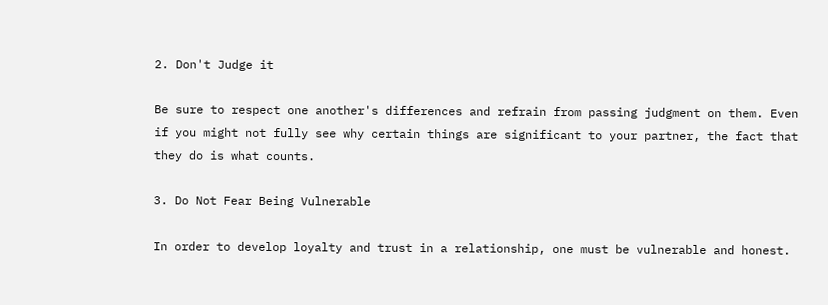2. Don't Judge it

Be sure to respect one another's differences and refrain from passing judgment on them. Even if you might not fully see why certain things are significant to your partner, the fact that they do is what counts.

3. Do Not Fear Being Vulnerable

In order to develop loyalty and trust in a relationship, one must be vulnerable and honest.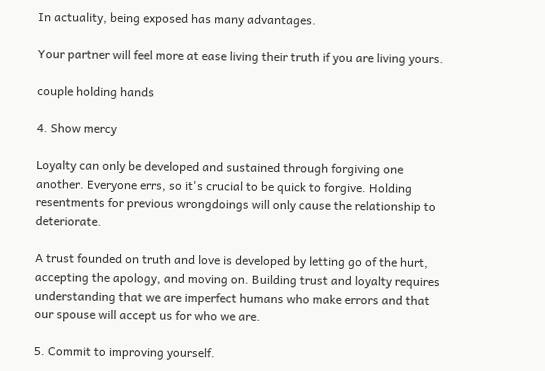In actuality, being exposed has many advantages.

Your partner will feel more at ease living their truth if you are living yours.

couple holding hands

4. Show mercy

Loyalty can only be developed and sustained through forgiving one another. Everyone errs, so it's crucial to be quick to forgive. Holding resentments for previous wrongdoings will only cause the relationship to deteriorate.

A trust founded on truth and love is developed by letting go of the hurt, accepting the apology, and moving on. Building trust and loyalty requires understanding that we are imperfect humans who make errors and that our spouse will accept us for who we are.

5. Commit to improving yourself.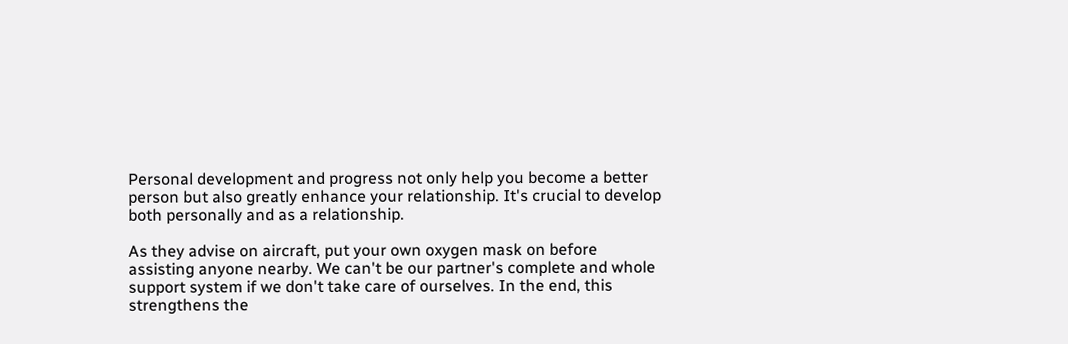Personal development and progress not only help you become a better person but also greatly enhance your relationship. It's crucial to develop both personally and as a relationship.

As they advise on aircraft, put your own oxygen mask on before assisting anyone nearby. We can't be our partner's complete and whole support system if we don't take care of ourselves. In the end, this strengthens the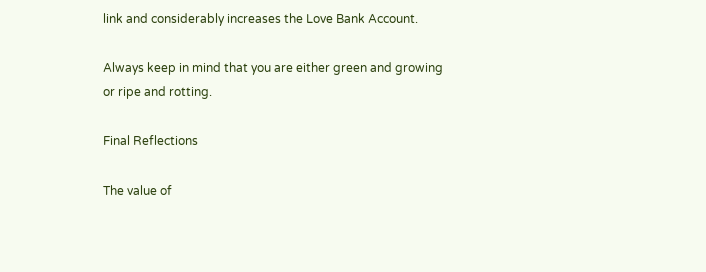link and considerably increases the Love Bank Account.

Always keep in mind that you are either green and growing or ripe and rotting.

Final Reflections

The value of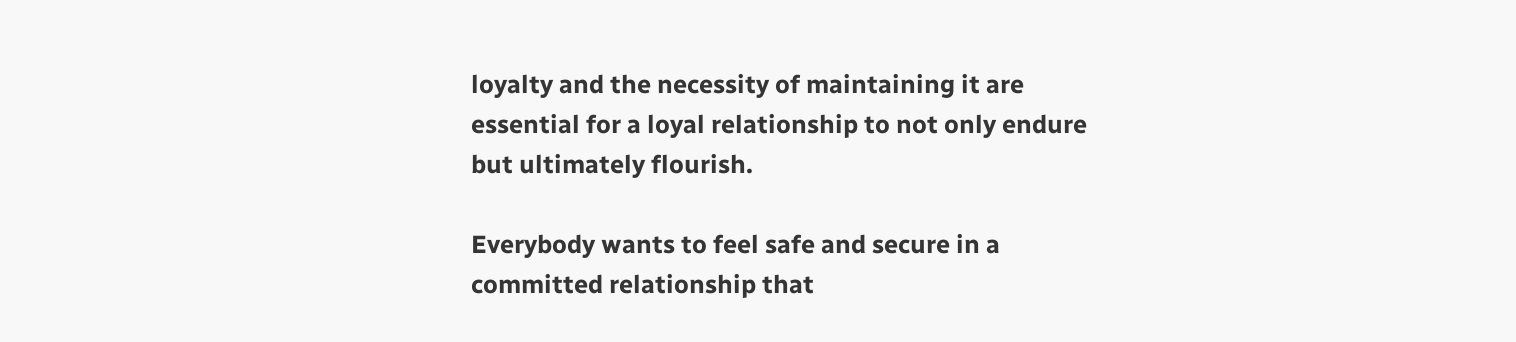loyalty and the necessity of maintaining it are essential for a loyal relationship to not only endure but ultimately flourish.

Everybody wants to feel safe and secure in a committed relationship that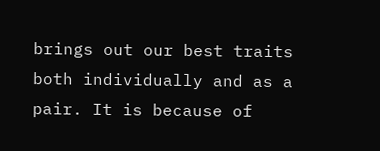brings out our best traits both individually and as a pair. It is because of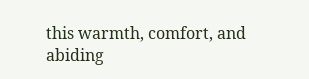this warmth, comfort, and abiding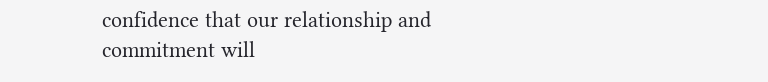confidence that our relationship and commitment will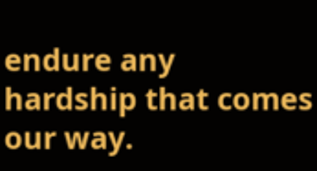endure any hardship that comes our way.